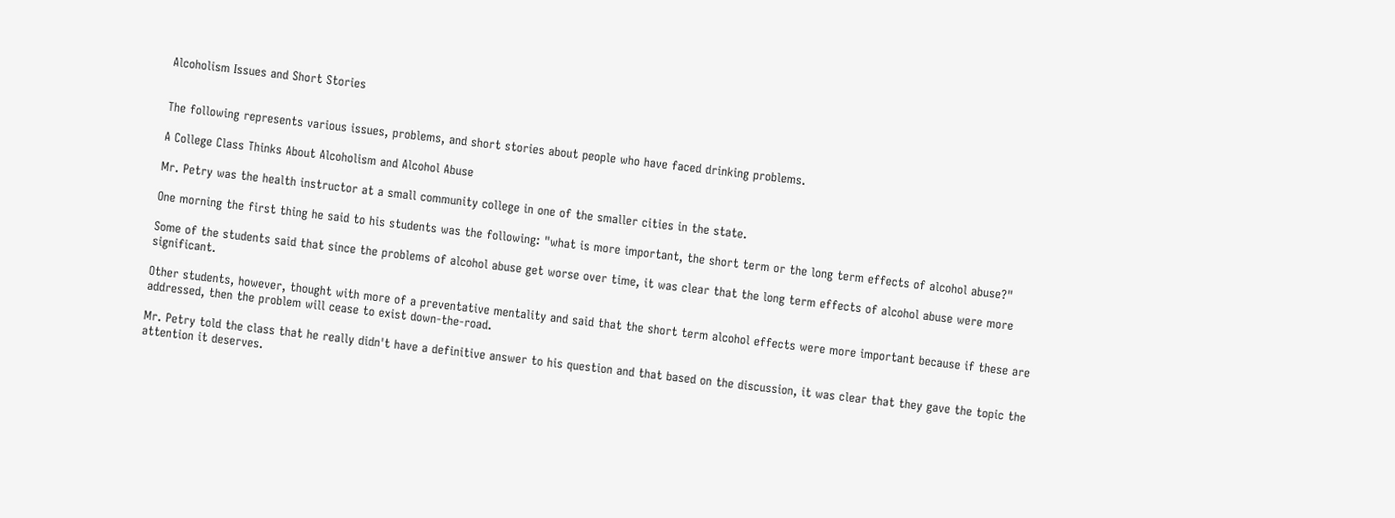Alcoholism Issues and Short Stories


The following represents various issues, problems, and short stories about people who have faced drinking problems.

A College Class Thinks About Alcoholism and Alcohol Abuse

Mr. Petry was the health instructor at a small community college in one of the smaller cities in the state.

One morning the first thing he said to his students was the following: "what is more important, the short term or the long term effects of alcohol abuse?"

Some of the students said that since the problems of alcohol abuse get worse over time, it was clear that the long term effects of alcohol abuse were more significant.

Other students, however, thought with more of a preventative mentality and said that the short term alcohol effects were more important because if these are addressed, then the problem will cease to exist down-the-road.

Mr. Petry told the class that he really didn't have a definitive answer to his question and that based on the discussion, it was clear that they gave the topic the attention it deserves.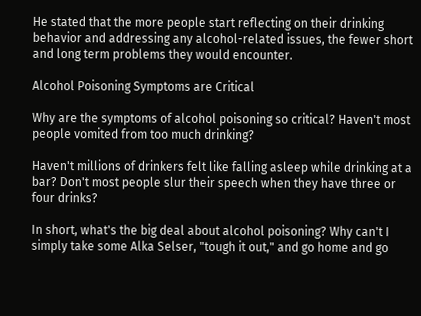He stated that the more people start reflecting on their drinking behavior and addressing any alcohol-related issues, the fewer short and long term problems they would encounter.

Alcohol Poisoning Symptoms are Critical

Why are the symptoms of alcohol poisoning so critical? Haven't most people vomited from too much drinking?

Haven't millions of drinkers felt like falling asleep while drinking at a bar? Don't most people slur their speech when they have three or four drinks?

In short, what's the big deal about alcohol poisoning? Why can't I simply take some Alka Selser, "tough it out," and go home and go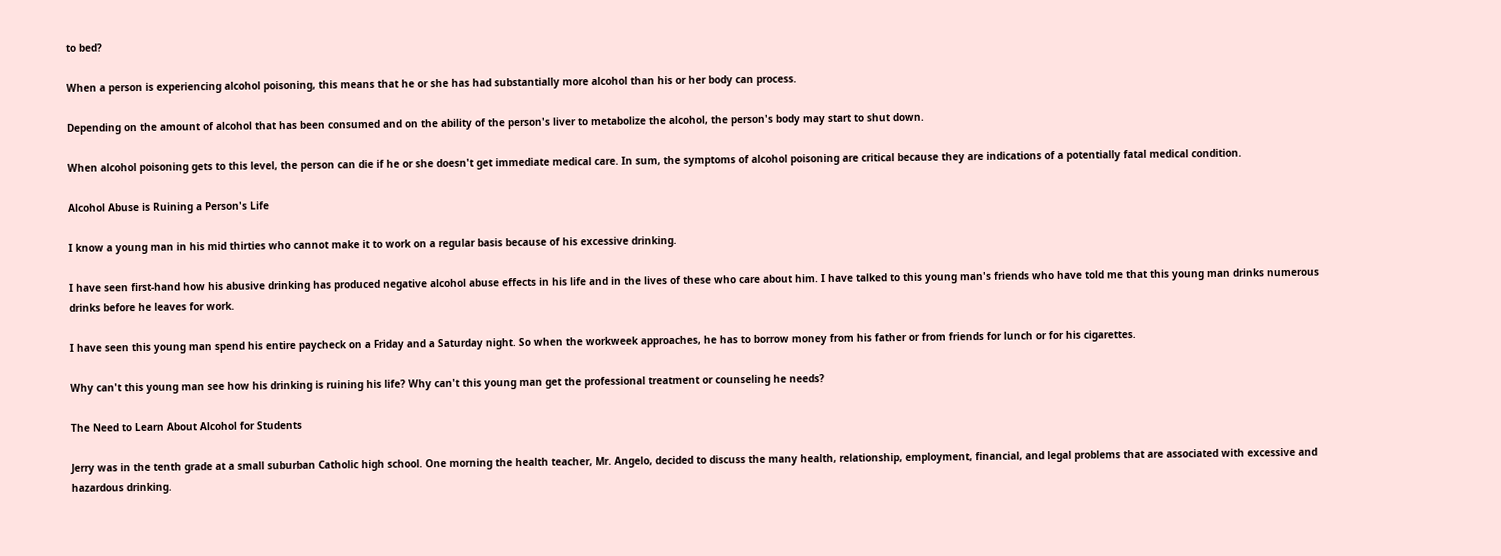to bed?

When a person is experiencing alcohol poisoning, this means that he or she has had substantially more alcohol than his or her body can process.

Depending on the amount of alcohol that has been consumed and on the ability of the person's liver to metabolize the alcohol, the person's body may start to shut down.

When alcohol poisoning gets to this level, the person can die if he or she doesn't get immediate medical care. In sum, the symptoms of alcohol poisoning are critical because they are indications of a potentially fatal medical condition.

Alcohol Abuse is Ruining a Person's Life

I know a young man in his mid thirties who cannot make it to work on a regular basis because of his excessive drinking.

I have seen first-hand how his abusive drinking has produced negative alcohol abuse effects in his life and in the lives of these who care about him. I have talked to this young man's friends who have told me that this young man drinks numerous drinks before he leaves for work.

I have seen this young man spend his entire paycheck on a Friday and a Saturday night. So when the workweek approaches, he has to borrow money from his father or from friends for lunch or for his cigarettes.

Why can't this young man see how his drinking is ruining his life? Why can't this young man get the professional treatment or counseling he needs?

The Need to Learn About Alcohol for Students

Jerry was in the tenth grade at a small suburban Catholic high school. One morning the health teacher, Mr. Angelo, decided to discuss the many health, relationship, employment, financial, and legal problems that are associated with excessive and hazardous drinking.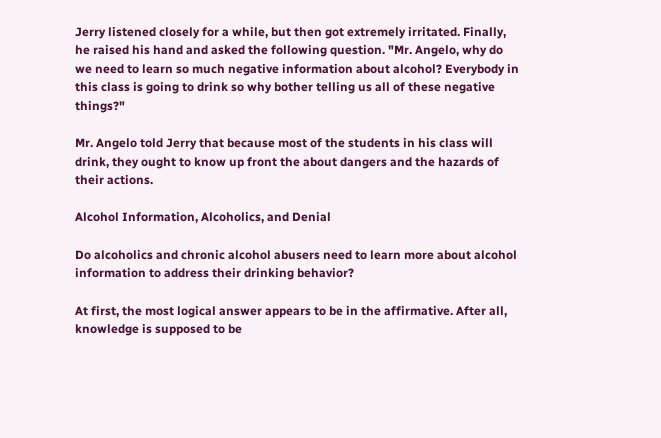Jerry listened closely for a while, but then got extremely irritated. Finally, he raised his hand and asked the following question. "Mr. Angelo, why do we need to learn so much negative information about alcohol? Everybody in this class is going to drink so why bother telling us all of these negative things?"

Mr. Angelo told Jerry that because most of the students in his class will drink, they ought to know up front the about dangers and the hazards of their actions.

Alcohol Information, Alcoholics, and Denial

Do alcoholics and chronic alcohol abusers need to learn more about alcohol information to address their drinking behavior?

At first, the most logical answer appears to be in the affirmative. After all, knowledge is supposed to be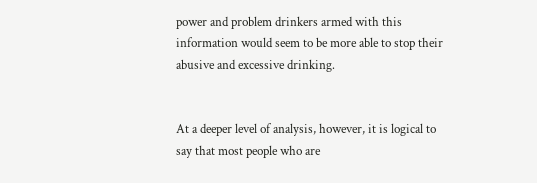power and problem drinkers armed with this information would seem to be more able to stop their abusive and excessive drinking.


At a deeper level of analysis, however, it is logical to say that most people who are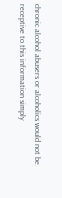chronic alcohol abusers or alcoholics would not be receptive to this information simply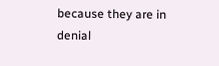because they are in denial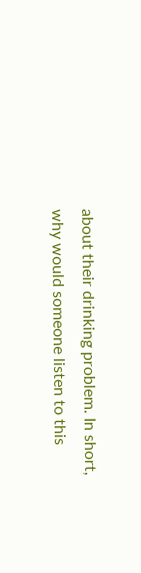about their drinking problem. In short, why would someone listen to this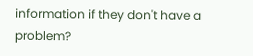information if they don't have a problem?